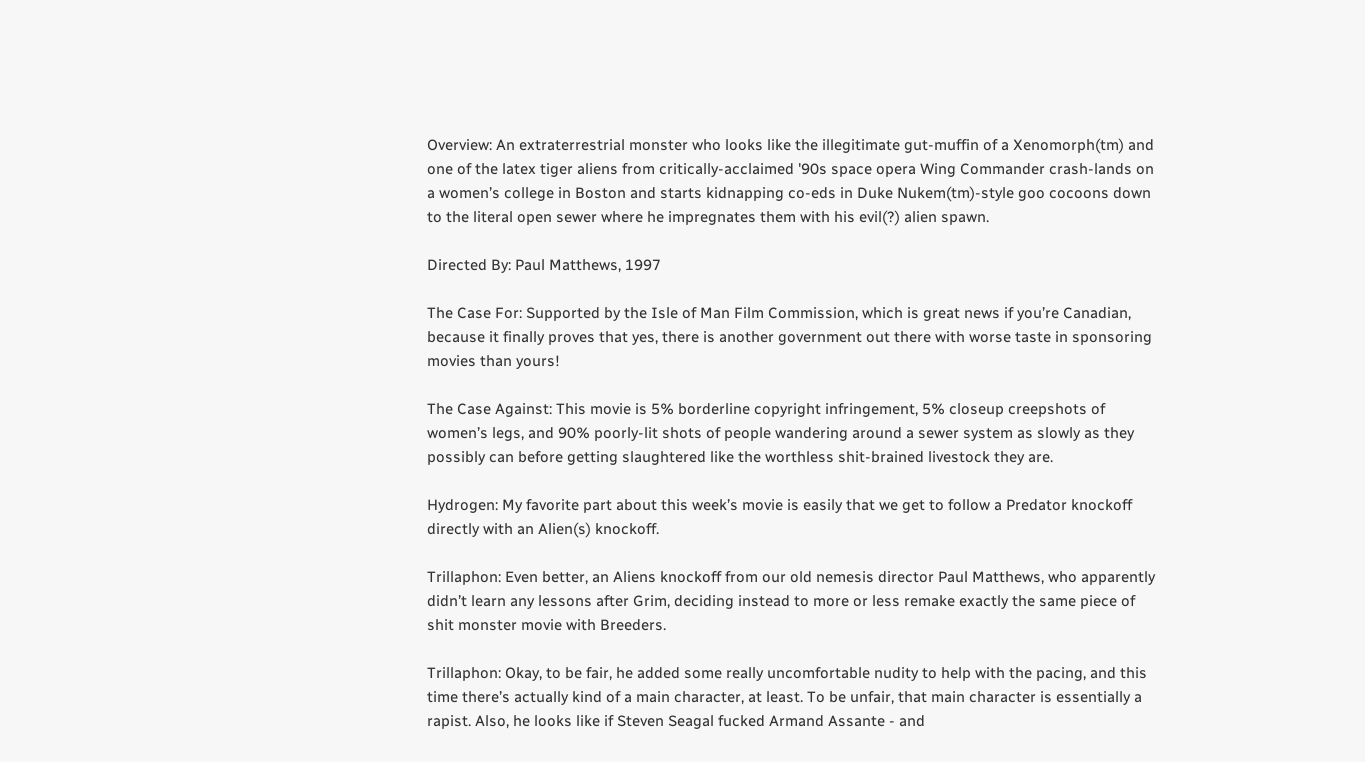Overview: An extraterrestrial monster who looks like the illegitimate gut-muffin of a Xenomorph(tm) and one of the latex tiger aliens from critically-acclaimed '90s space opera Wing Commander crash-lands on a women’s college in Boston and starts kidnapping co-eds in Duke Nukem(tm)-style goo cocoons down to the literal open sewer where he impregnates them with his evil(?) alien spawn.

Directed By: Paul Matthews, 1997

The Case For: Supported by the Isle of Man Film Commission, which is great news if you’re Canadian, because it finally proves that yes, there is another government out there with worse taste in sponsoring movies than yours!

The Case Against: This movie is 5% borderline copyright infringement, 5% closeup creepshots of women’s legs, and 90% poorly-lit shots of people wandering around a sewer system as slowly as they possibly can before getting slaughtered like the worthless shit-brained livestock they are.

Hydrogen: My favorite part about this week’s movie is easily that we get to follow a Predator knockoff directly with an Alien(s) knockoff.

Trillaphon: Even better, an Aliens knockoff from our old nemesis director Paul Matthews, who apparently didn’t learn any lessons after Grim, deciding instead to more or less remake exactly the same piece of shit monster movie with Breeders.

Trillaphon: Okay, to be fair, he added some really uncomfortable nudity to help with the pacing, and this time there’s actually kind of a main character, at least. To be unfair, that main character is essentially a rapist. Also, he looks like if Steven Seagal fucked Armand Assante - and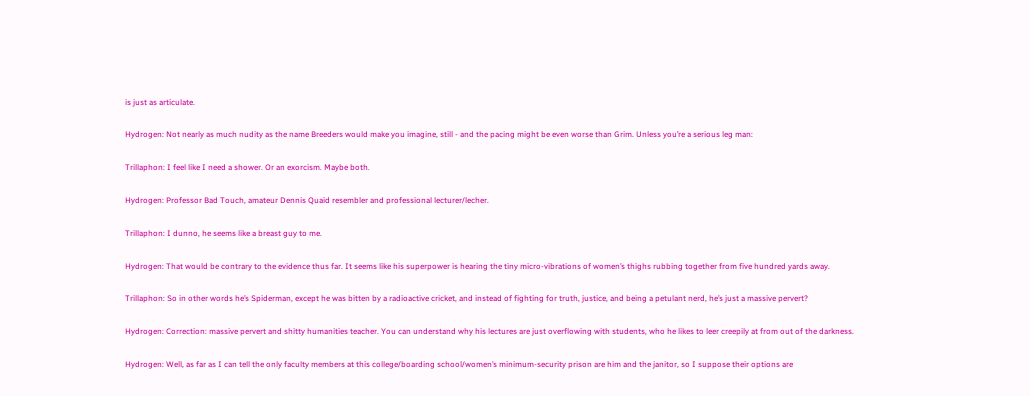is just as articulate.

Hydrogen: Not nearly as much nudity as the name Breeders would make you imagine, still - and the pacing might be even worse than Grim. Unless you’re a serious leg man:

Trillaphon: I feel like I need a shower. Or an exorcism. Maybe both.

Hydrogen: Professor Bad Touch, amateur Dennis Quaid resembler and professional lecturer/lecher.

Trillaphon: I dunno, he seems like a breast guy to me.

Hydrogen: That would be contrary to the evidence thus far. It seems like his superpower is hearing the tiny micro-vibrations of women’s thighs rubbing together from five hundred yards away.

Trillaphon: So in other words he’s Spiderman, except he was bitten by a radioactive cricket, and instead of fighting for truth, justice, and being a petulant nerd, he’s just a massive pervert?

Hydrogen: Correction: massive pervert and shitty humanities teacher. You can understand why his lectures are just overflowing with students, who he likes to leer creepily at from out of the darkness.

Hydrogen: Well, as far as I can tell the only faculty members at this college/boarding school/women’s minimum-security prison are him and the janitor, so I suppose their options are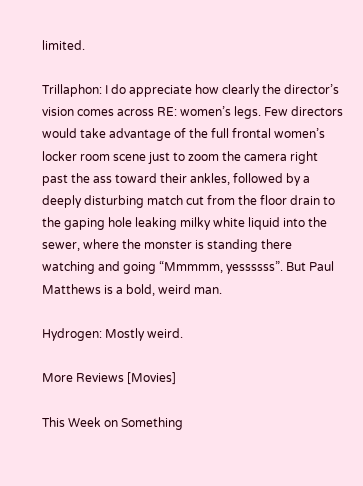limited.

Trillaphon: I do appreciate how clearly the director’s vision comes across RE: women’s legs. Few directors would take advantage of the full frontal women’s locker room scene just to zoom the camera right past the ass toward their ankles, followed by a deeply disturbing match cut from the floor drain to the gaping hole leaking milky white liquid into the sewer, where the monster is standing there watching and going “Mmmmm, yessssss”. But Paul Matthews is a bold, weird man.

Hydrogen: Mostly weird.

More Reviews [Movies]

This Week on Something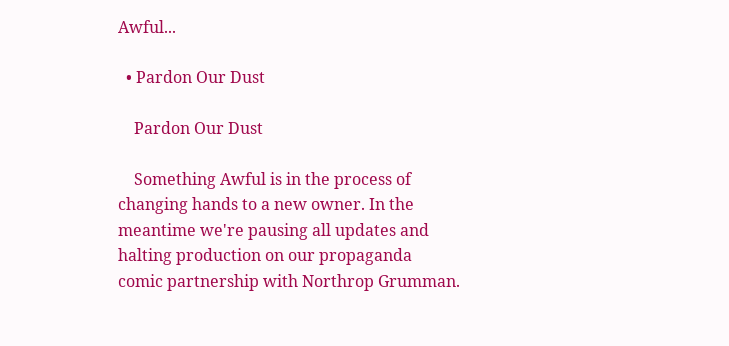Awful...

  • Pardon Our Dust

    Pardon Our Dust

    Something Awful is in the process of changing hands to a new owner. In the meantime we're pausing all updates and halting production on our propaganda comic partnership with Northrop Grumman.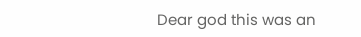Dear god this was an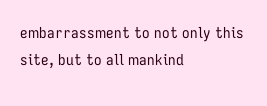embarrassment to not only this site, but to all mankind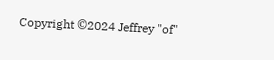Copyright ©2024 Jeffrey "of"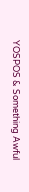YOSPOS & Something Awful